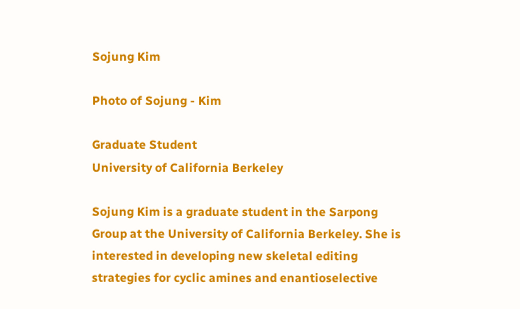Sojung Kim

Photo of Sojung - Kim

Graduate Student
University of California Berkeley

Sojung Kim is a graduate student in the Sarpong Group at the University of California Berkeley. She is interested in developing new skeletal editing strategies for cyclic amines and enantioselective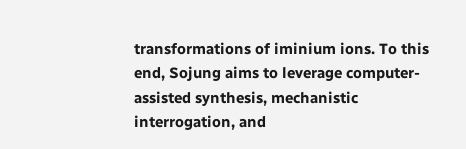transformations of iminium ions. To this end, Sojung aims to leverage computer-assisted synthesis, mechanistic interrogation, and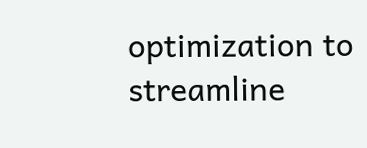optimization to streamline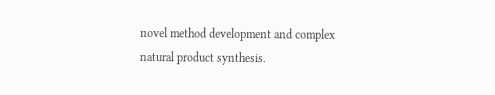novel method development and complex natural product synthesis.